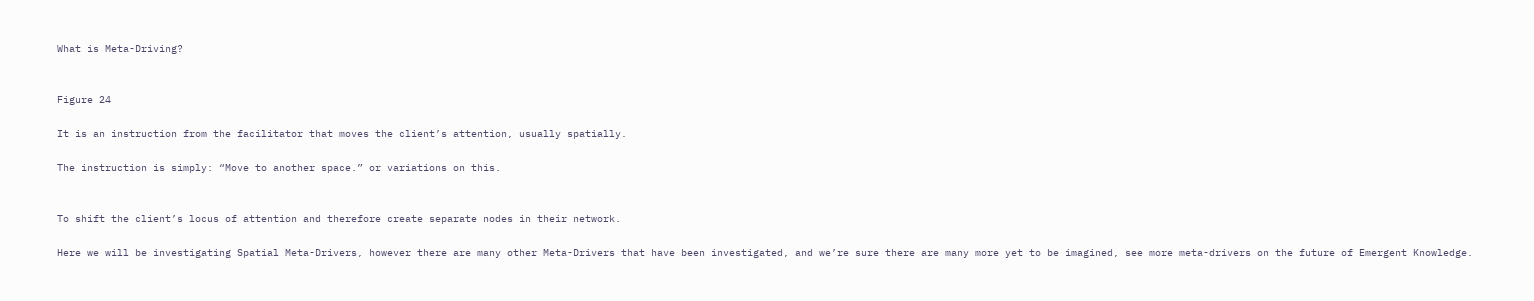What is Meta-Driving?


Figure 24

It is an instruction from the facilitator that moves the client’s attention, usually spatially.

The instruction is simply: “Move to another space.” or variations on this.


To shift the client’s locus of attention and therefore create separate nodes in their network.

Here we will be investigating Spatial Meta-Drivers, however there are many other Meta-Drivers that have been investigated, and we’re sure there are many more yet to be imagined, see more meta-drivers on the future of Emergent Knowledge.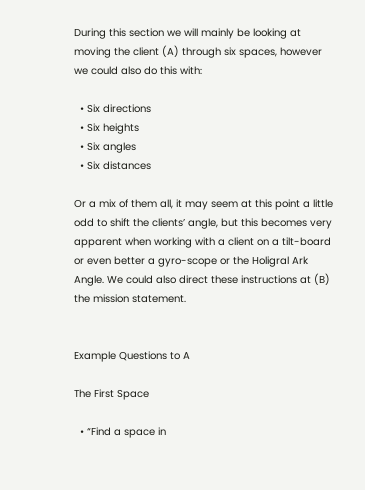During this section we will mainly be looking at moving the client (A) through six spaces, however we could also do this with:

  • Six directions
  • Six heights
  • Six angles
  • Six distances

Or a mix of them all, it may seem at this point a little odd to shift the clients’ angle, but this becomes very apparent when working with a client on a tilt-board or even better a gyro-scope or the Holigral Ark Angle. We could also direct these instructions at (B) the mission statement.


Example Questions to A

The First Space

  • “Find a space in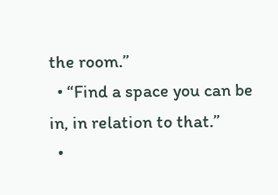the room.”
  • “Find a space you can be in, in relation to that.”
  •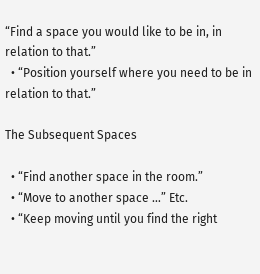“Find a space you would like to be in, in relation to that.”
  • “Position yourself where you need to be in relation to that.”

The Subsequent Spaces

  • “Find another space in the room.”
  • “Move to another space …” Etc.
  • “Keep moving until you find the right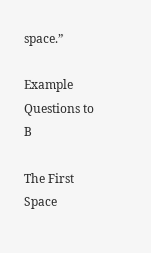space.”

Example Questions to B

The First Space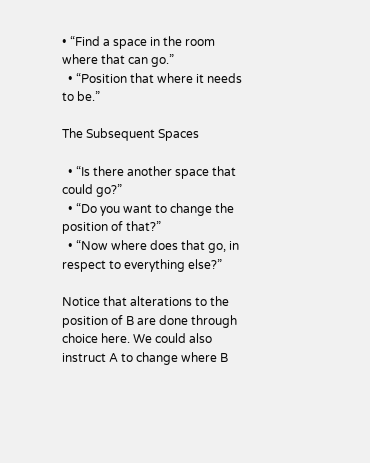• “Find a space in the room where that can go.”
  • “Position that where it needs to be.”

The Subsequent Spaces

  • “Is there another space that could go?”
  • “Do you want to change the position of that?”
  • “Now where does that go, in respect to everything else?”

Notice that alterations to the position of B are done through choice here. We could also instruct A to change where B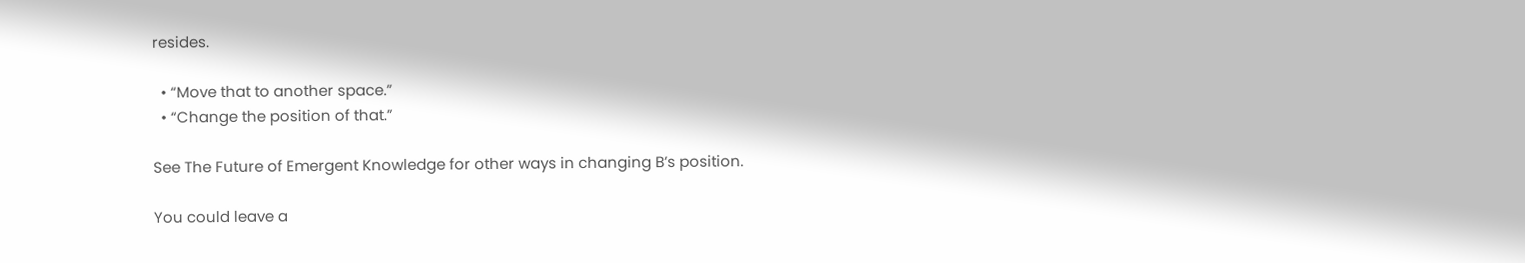resides.

  • “Move that to another space.”
  • “Change the position of that.”

See The Future of Emergent Knowledge for other ways in changing B’s position.

You could leave a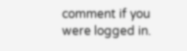comment if you were logged in.